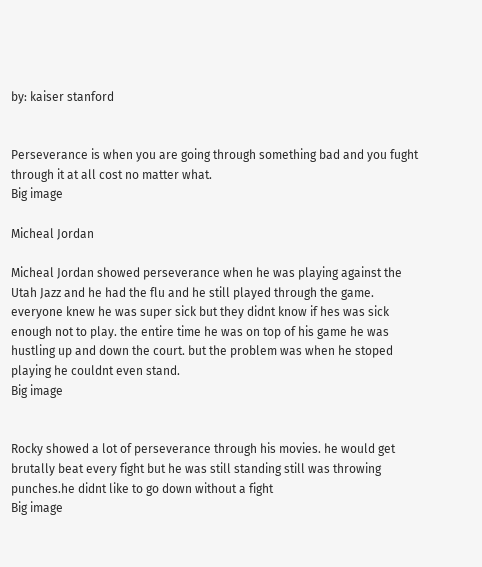by: kaiser stanford


Perseverance is when you are going through something bad and you fught through it at all cost no matter what.
Big image

Micheal Jordan

Micheal Jordan showed perseverance when he was playing against the Utah Jazz and he had the flu and he still played through the game. everyone knew he was super sick but they didnt know if hes was sick enough not to play. the entire time he was on top of his game he was hustling up and down the court. but the problem was when he stoped playing he couldnt even stand.
Big image


Rocky showed a lot of perseverance through his movies. he would get brutally beat every fight but he was still standing still was throwing punches.he didnt like to go down without a fight
Big image